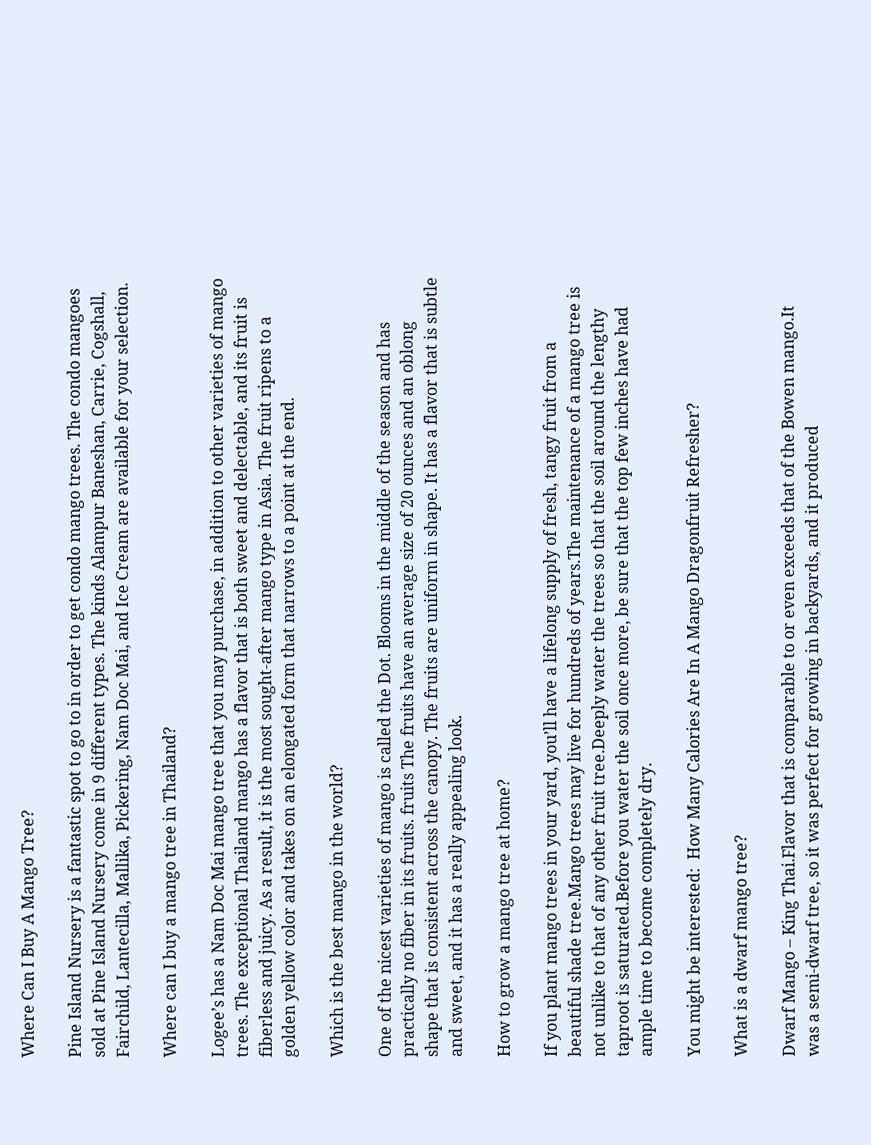Where Can I Buy A Mango Tree?

Pine Island Nursery is a fantastic spot to go to in order to get condo mango trees. The condo mangoes sold at Pine Island Nursery come in 9 different types. The kinds Alampur Baneshan, Carrie, Cogshall, Fairchild, Lantecilla, Mallika, Pickering, Nam Doc Mai, and Ice Cream are available for your selection.

Where can I buy a mango tree in Thailand?

Logee’s has a Nam Doc Mai mango tree that you may purchase, in addition to other varieties of mango trees. The exceptional Thailand mango has a flavor that is both sweet and delectable, and its fruit is fiberless and juicy. As a result, it is the most sought-after mango type in Asia. The fruit ripens to a golden yellow color and takes on an elongated form that narrows to a point at the end.

Which is the best mango in the world?

One of the nicest varieties of mango is called the Dot. Blooms in the middle of the season and has practically no fiber in its fruits. fruits The fruits have an average size of 20 ounces and an oblong shape that is consistent across the canopy. The fruits are uniform in shape. It has a flavor that is subtle and sweet, and it has a really appealing look.

How to grow a mango tree at home?

If you plant mango trees in your yard, you’ll have a lifelong supply of fresh, tangy fruit from a beautiful shade tree.Mango trees may live for hundreds of years.The maintenance of a mango tree is not unlike to that of any other fruit tree.Deeply water the trees so that the soil around the lengthy taproot is saturated.Before you water the soil once more, be sure that the top few inches have had ample time to become completely dry.

You might be interested:  How Many Calories Are In A Mango Dragonfruit Refresher?

What is a dwarf mango tree?

Dwarf Mango – King Thai.Flavor that is comparable to or even exceeds that of the Bowen mango.It was a semi-dwarf tree, so it was perfect for growing in backyards, and it produced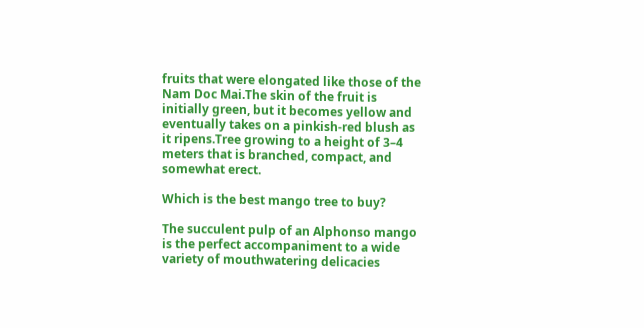fruits that were elongated like those of the Nam Doc Mai.The skin of the fruit is initially green, but it becomes yellow and eventually takes on a pinkish-red blush as it ripens.Tree growing to a height of 3–4 meters that is branched, compact, and somewhat erect.

Which is the best mango tree to buy?

The succulent pulp of an Alphonso mango is the perfect accompaniment to a wide variety of mouthwatering delicacies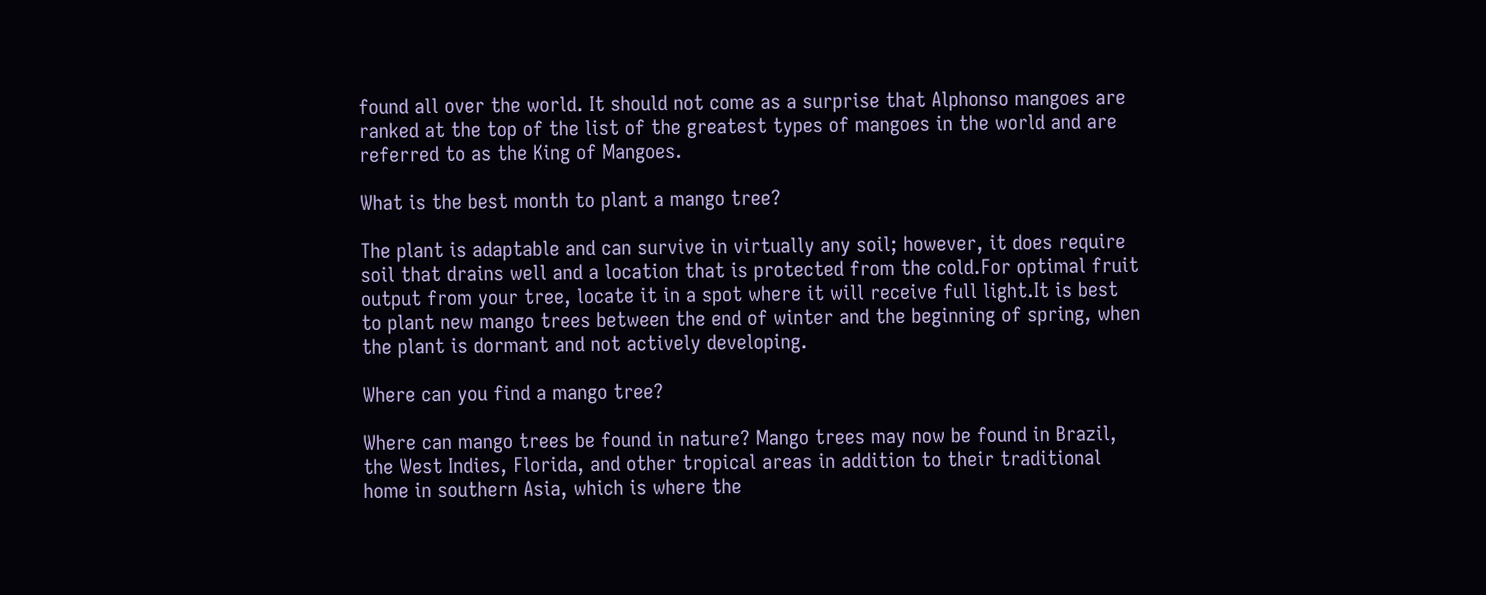found all over the world. It should not come as a surprise that Alphonso mangoes are ranked at the top of the list of the greatest types of mangoes in the world and are referred to as the King of Mangoes.

What is the best month to plant a mango tree?

The plant is adaptable and can survive in virtually any soil; however, it does require soil that drains well and a location that is protected from the cold.For optimal fruit output from your tree, locate it in a spot where it will receive full light.It is best to plant new mango trees between the end of winter and the beginning of spring, when the plant is dormant and not actively developing.

Where can you find a mango tree?

Where can mango trees be found in nature? Mango trees may now be found in Brazil, the West Indies, Florida, and other tropical areas in addition to their traditional home in southern Asia, which is where the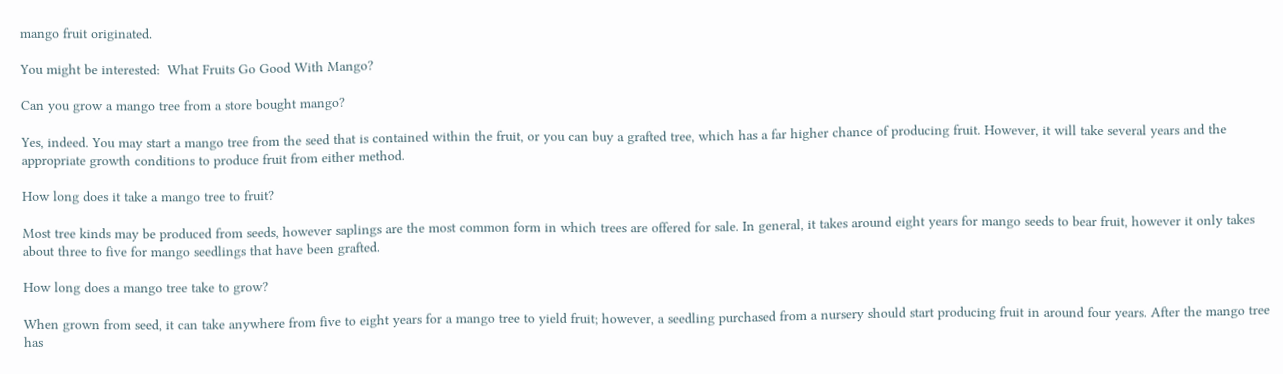mango fruit originated.

You might be interested:  What Fruits Go Good With Mango?

Can you grow a mango tree from a store bought mango?

Yes, indeed. You may start a mango tree from the seed that is contained within the fruit, or you can buy a grafted tree, which has a far higher chance of producing fruit. However, it will take several years and the appropriate growth conditions to produce fruit from either method.

How long does it take a mango tree to fruit?

Most tree kinds may be produced from seeds, however saplings are the most common form in which trees are offered for sale. In general, it takes around eight years for mango seeds to bear fruit, however it only takes about three to five for mango seedlings that have been grafted.

How long does a mango tree take to grow?

When grown from seed, it can take anywhere from five to eight years for a mango tree to yield fruit; however, a seedling purchased from a nursery should start producing fruit in around four years. After the mango tree has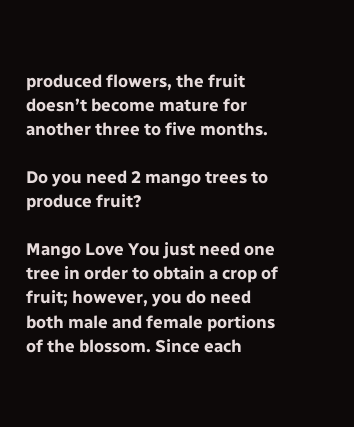produced flowers, the fruit doesn’t become mature for another three to five months.

Do you need 2 mango trees to produce fruit?

Mango Love You just need one tree in order to obtain a crop of fruit; however, you do need both male and female portions of the blossom. Since each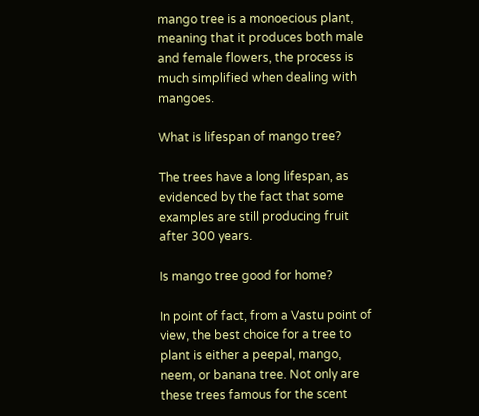mango tree is a monoecious plant, meaning that it produces both male and female flowers, the process is much simplified when dealing with mangoes.

What is lifespan of mango tree?

The trees have a long lifespan, as evidenced by the fact that some examples are still producing fruit after 300 years.

Is mango tree good for home?

In point of fact, from a Vastu point of view, the best choice for a tree to plant is either a peepal, mango, neem, or banana tree. Not only are these trees famous for the scent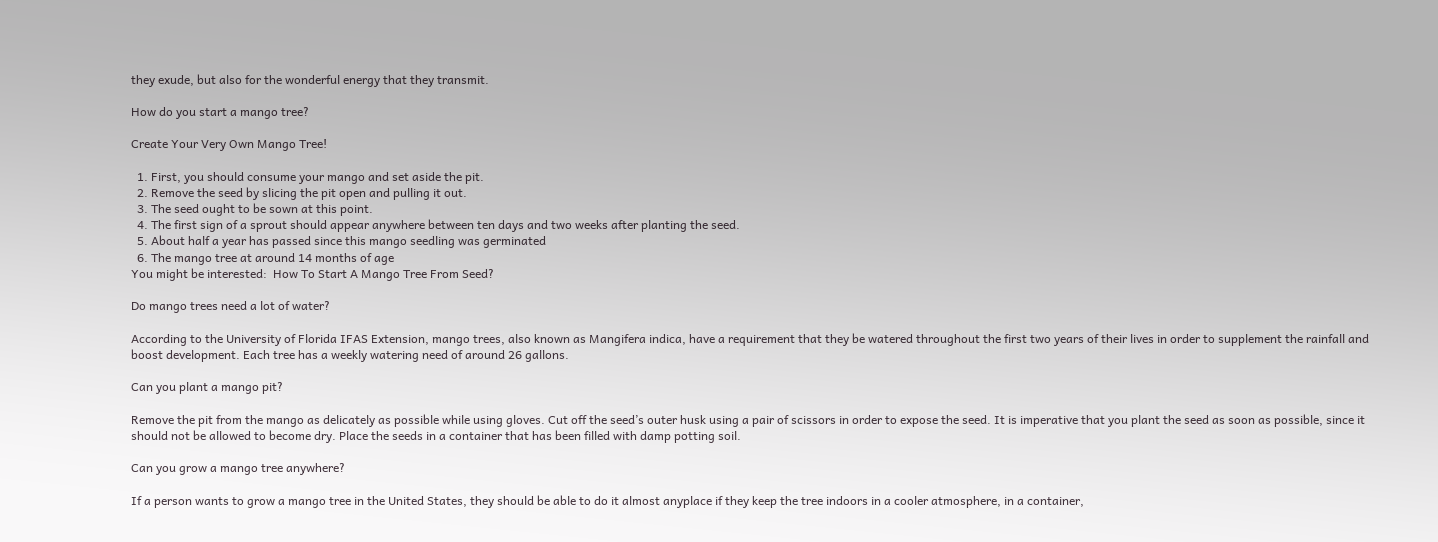they exude, but also for the wonderful energy that they transmit.

How do you start a mango tree?

Create Your Very Own Mango Tree!

  1. First, you should consume your mango and set aside the pit.
  2. Remove the seed by slicing the pit open and pulling it out.
  3. The seed ought to be sown at this point.
  4. The first sign of a sprout should appear anywhere between ten days and two weeks after planting the seed.
  5. About half a year has passed since this mango seedling was germinated
  6. The mango tree at around 14 months of age
You might be interested:  How To Start A Mango Tree From Seed?

Do mango trees need a lot of water?

According to the University of Florida IFAS Extension, mango trees, also known as Mangifera indica, have a requirement that they be watered throughout the first two years of their lives in order to supplement the rainfall and boost development. Each tree has a weekly watering need of around 26 gallons.

Can you plant a mango pit?

Remove the pit from the mango as delicately as possible while using gloves. Cut off the seed’s outer husk using a pair of scissors in order to expose the seed. It is imperative that you plant the seed as soon as possible, since it should not be allowed to become dry. Place the seeds in a container that has been filled with damp potting soil.

Can you grow a mango tree anywhere?

If a person wants to grow a mango tree in the United States, they should be able to do it almost anyplace if they keep the tree indoors in a cooler atmosphere, in a container,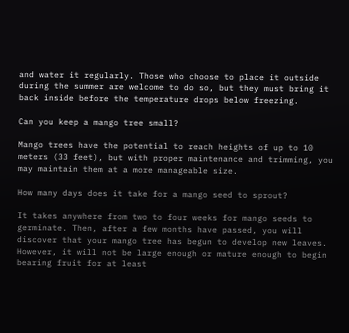and water it regularly. Those who choose to place it outside during the summer are welcome to do so, but they must bring it back inside before the temperature drops below freezing.

Can you keep a mango tree small?

Mango trees have the potential to reach heights of up to 10 meters (33 feet), but with proper maintenance and trimming, you may maintain them at a more manageable size.

How many days does it take for a mango seed to sprout?

It takes anywhere from two to four weeks for mango seeds to germinate. Then, after a few months have passed, you will discover that your mango tree has begun to develop new leaves. However, it will not be large enough or mature enough to begin bearing fruit for at least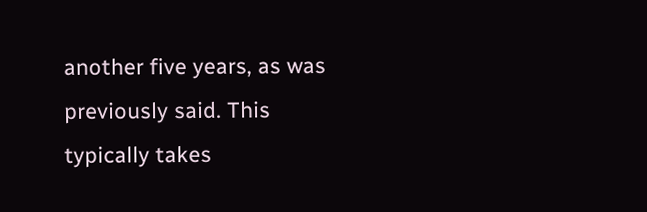another five years, as was previously said. This typically takes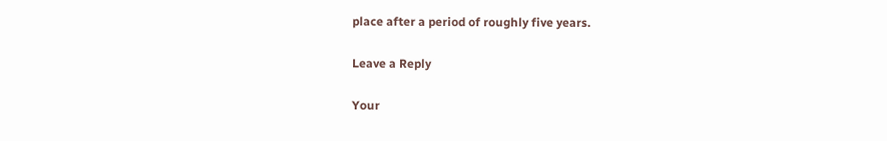place after a period of roughly five years.

Leave a Reply

Your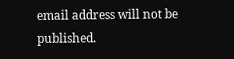email address will not be published.